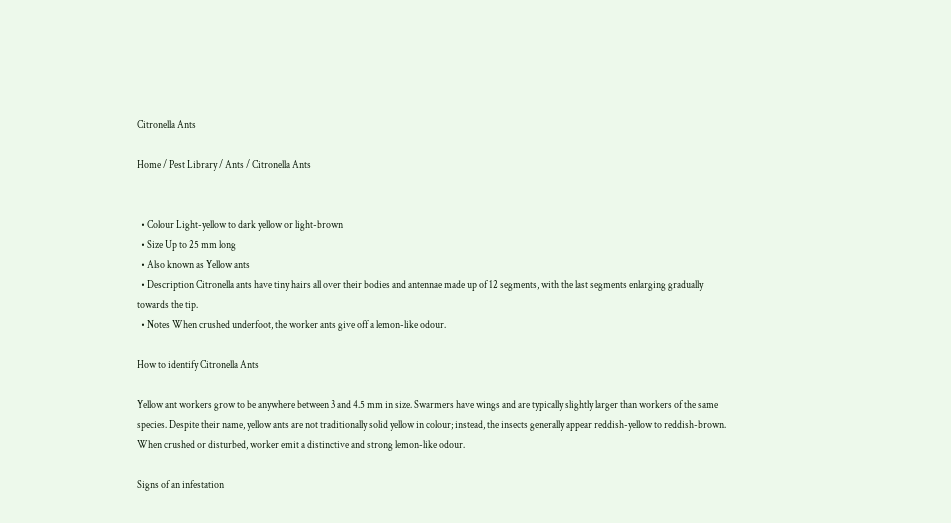Citronella Ants

Home / Pest Library / Ants / Citronella Ants


  • Colour Light-yellow to dark yellow or light-brown
  • Size Up to 25 mm long
  • Also known as Yellow ants
  • Description Citronella ants have tiny hairs all over their bodies and antennae made up of 12 segments, with the last segments enlarging gradually towards the tip.
  • Notes When crushed underfoot, the worker ants give off a lemon-like odour.

How to identify Citronella Ants

Yellow ant workers grow to be anywhere between 3 and 4.5 mm in size. Swarmers have wings and are typically slightly larger than workers of the same species. Despite their name, yellow ants are not traditionally solid yellow in colour; instead, the insects generally appear reddish-yellow to reddish-brown. When crushed or disturbed, worker emit a distinctive and strong lemon-like odour.

Signs of an infestation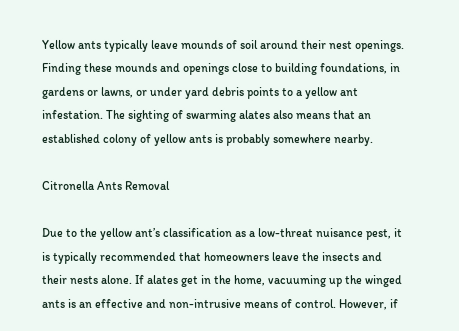Yellow ants typically leave mounds of soil around their nest openings. Finding these mounds and openings close to building foundations, in gardens or lawns, or under yard debris points to a yellow ant infestation. The sighting of swarming alates also means that an established colony of yellow ants is probably somewhere nearby.

Citronella Ants Removal

Due to the yellow ant’s classification as a low-threat nuisance pest, it is typically recommended that homeowners leave the insects and their nests alone. If alates get in the home, vacuuming up the winged ants is an effective and non-intrusive means of control. However, if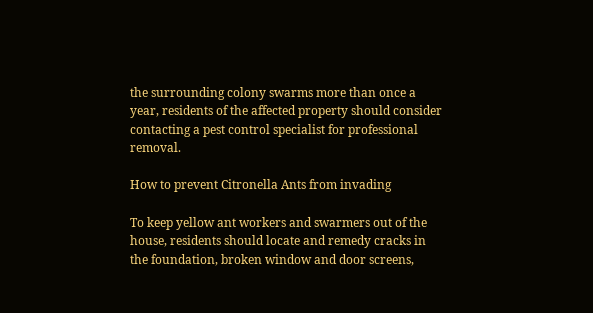the surrounding colony swarms more than once a year, residents of the affected property should consider contacting a pest control specialist for professional removal.

How to prevent Citronella Ants from invading

To keep yellow ant workers and swarmers out of the house, residents should locate and remedy cracks in the foundation, broken window and door screens,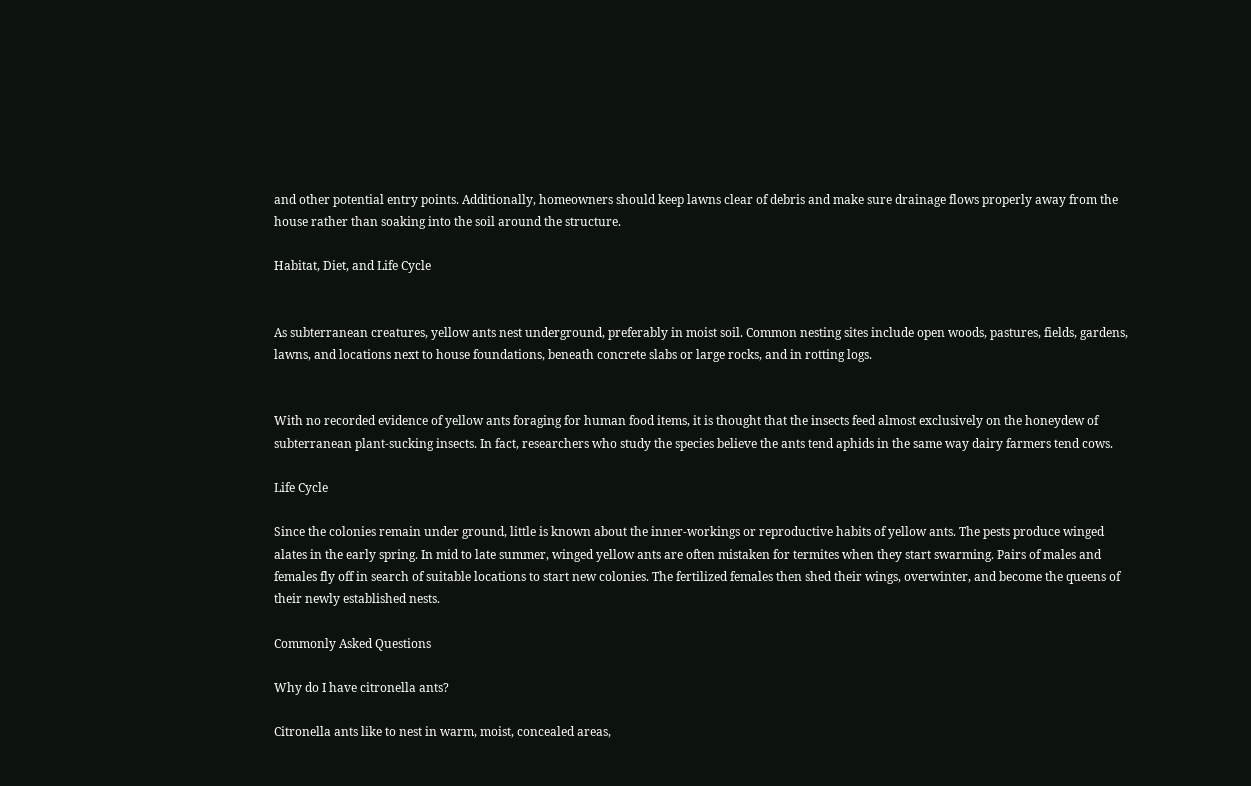and other potential entry points. Additionally, homeowners should keep lawns clear of debris and make sure drainage flows properly away from the house rather than soaking into the soil around the structure.

Habitat, Diet, and Life Cycle


As subterranean creatures, yellow ants nest underground, preferably in moist soil. Common nesting sites include open woods, pastures, fields, gardens, lawns, and locations next to house foundations, beneath concrete slabs or large rocks, and in rotting logs.


With no recorded evidence of yellow ants foraging for human food items, it is thought that the insects feed almost exclusively on the honeydew of subterranean plant-sucking insects. In fact, researchers who study the species believe the ants tend aphids in the same way dairy farmers tend cows.

Life Cycle

Since the colonies remain under ground, little is known about the inner-workings or reproductive habits of yellow ants. The pests produce winged alates in the early spring. In mid to late summer, winged yellow ants are often mistaken for termites when they start swarming. Pairs of males and females fly off in search of suitable locations to start new colonies. The fertilized females then shed their wings, overwinter, and become the queens of their newly established nests.

Commonly Asked Questions

Why do I have citronella ants?

Citronella ants like to nest in warm, moist, concealed areas,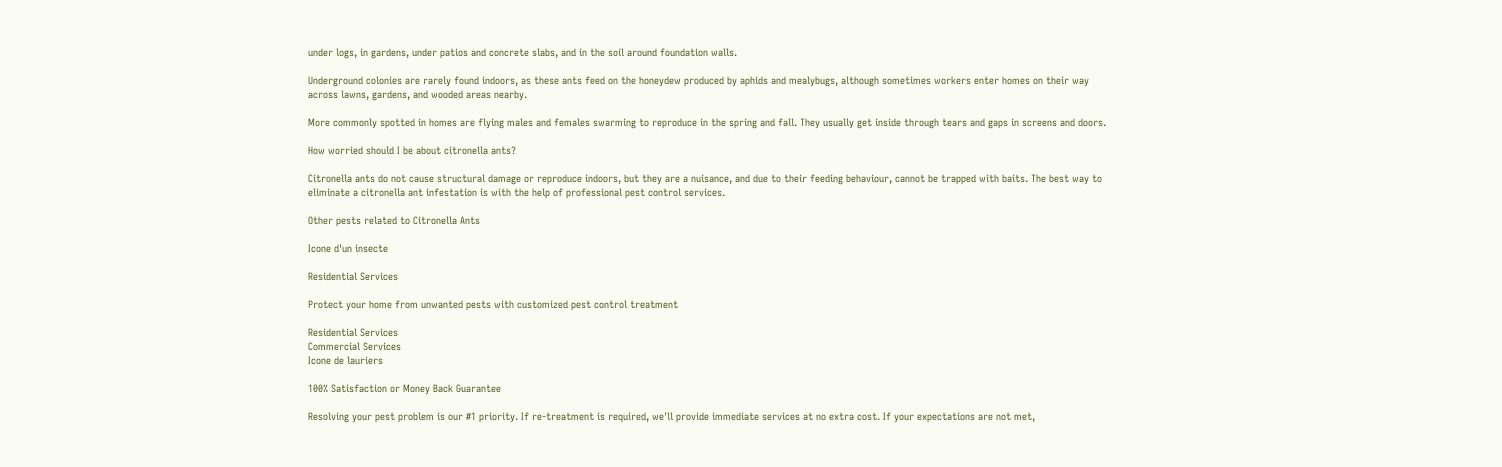under logs, in gardens, under patios and concrete slabs, and in the soil around foundation walls.

Underground colonies are rarely found indoors, as these ants feed on the honeydew produced by aphids and mealybugs, although sometimes workers enter homes on their way across lawns, gardens, and wooded areas nearby.

More commonly spotted in homes are flying males and females swarming to reproduce in the spring and fall. They usually get inside through tears and gaps in screens and doors.

How worried should I be about citronella ants?

Citronella ants do not cause structural damage or reproduce indoors, but they are a nuisance, and due to their feeding behaviour, cannot be trapped with baits. The best way to eliminate a citronella ant infestation is with the help of professional pest control services.

Other pests related to Citronella Ants

Icone d'un insecte

Residential Services

Protect your home from unwanted pests with customized pest control treatment

Residential Services
Commercial Services
Icone de lauriers

100% Satisfaction or Money Back Guarantee

Resolving your pest problem is our #1 priority. If re-treatment is required, we'll provide immediate services at no extra cost. If your expectations are not met,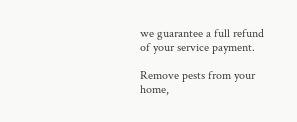we guarantee a full refund of your service payment.

Remove pests from your home,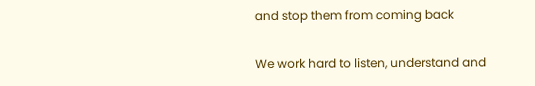and stop them from coming back

We work hard to listen, understand and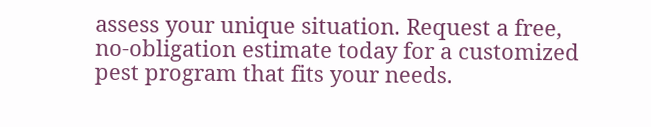assess your unique situation. Request a free, no-obligation estimate today for a customized pest program that fits your needs.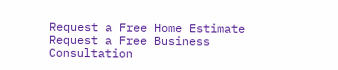Request a Free Home Estimate
Request a Free Business Consultation